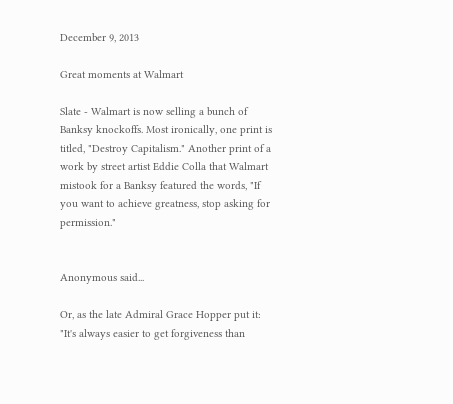December 9, 2013

Great moments at Walmart

Slate - Walmart is now selling a bunch of Banksy knockoffs. Most ironically, one print is titled, "Destroy Capitalism." Another print of a work by street artist Eddie Colla that Walmart mistook for a Banksy featured the words, "If you want to achieve greatness, stop asking for permission."


Anonymous said...

Or, as the late Admiral Grace Hopper put it: "It's always easier to get forgiveness than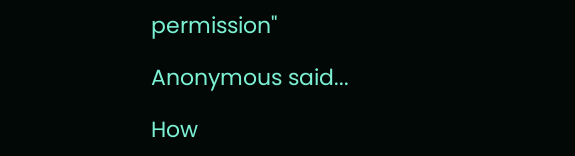permission"

Anonymous said...

How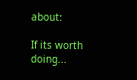about:

If its worth doing...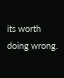its worth doing wrong.